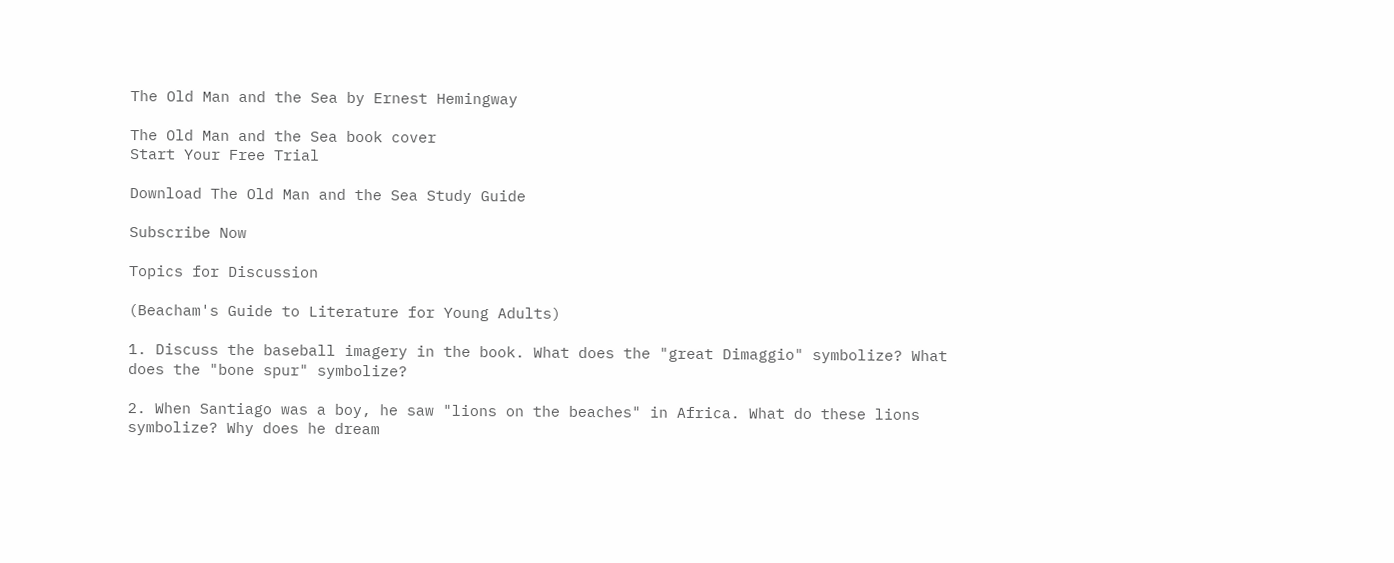The Old Man and the Sea by Ernest Hemingway

The Old Man and the Sea book cover
Start Your Free Trial

Download The Old Man and the Sea Study Guide

Subscribe Now

Topics for Discussion

(Beacham's Guide to Literature for Young Adults)

1. Discuss the baseball imagery in the book. What does the "great Dimaggio" symbolize? What does the "bone spur" symbolize?

2. When Santiago was a boy, he saw "lions on the beaches" in Africa. What do these lions symbolize? Why does he dream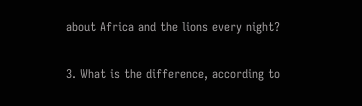about Africa and the lions every night?

3. What is the difference, according to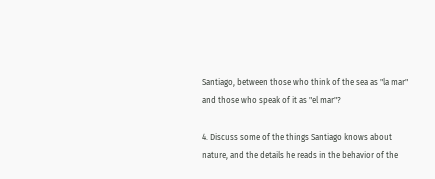Santiago, between those who think of the sea as "la mar" and those who speak of it as "el mar"?

4. Discuss some of the things Santiago knows about nature, and the details he reads in the behavior of the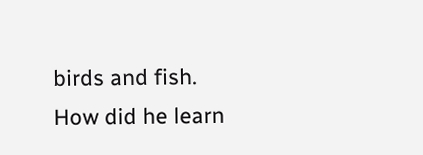birds and fish. How did he learn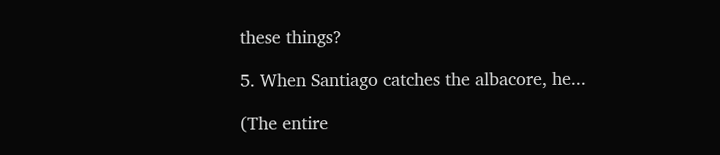these things?

5. When Santiago catches the albacore, he...

(The entire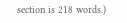section is 218 words.)